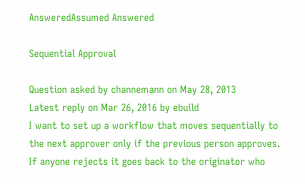AnsweredAssumed Answered

Sequential Approval

Question asked by channemann on May 28, 2013
Latest reply on Mar 26, 2016 by ebuild
I want to set up a workflow that moves sequentially to the next approver only if the previous person approves.  If anyone rejects it goes back to the originator who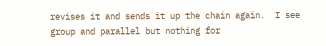revises it and sends it up the chain again.  I see group and parallel but nothing for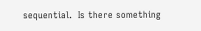sequential.  Is there something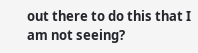out there to do this that I am not seeing?